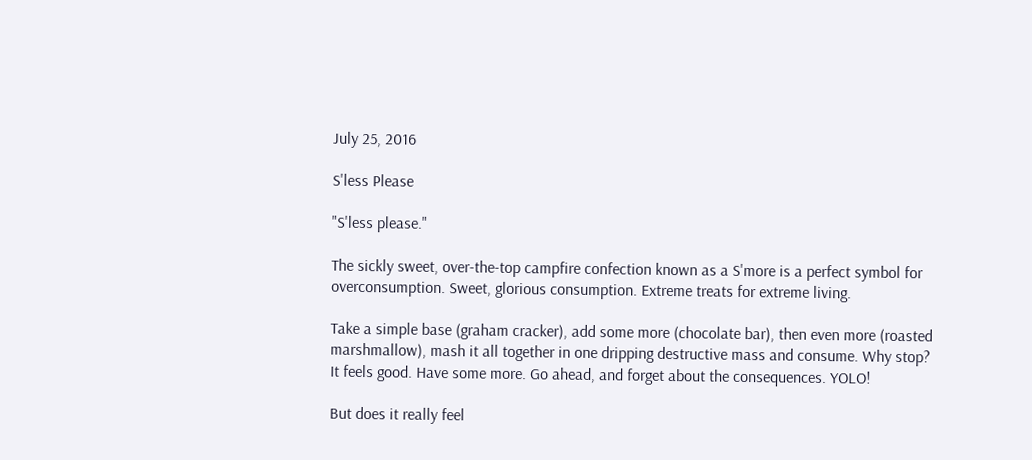July 25, 2016

S'less Please

"S'less please."

The sickly sweet, over-the-top campfire confection known as a S'more is a perfect symbol for overconsumption. Sweet, glorious consumption. Extreme treats for extreme living.

Take a simple base (graham cracker), add some more (chocolate bar), then even more (roasted marshmallow), mash it all together in one dripping destructive mass and consume. Why stop? It feels good. Have some more. Go ahead, and forget about the consequences. YOLO!

But does it really feel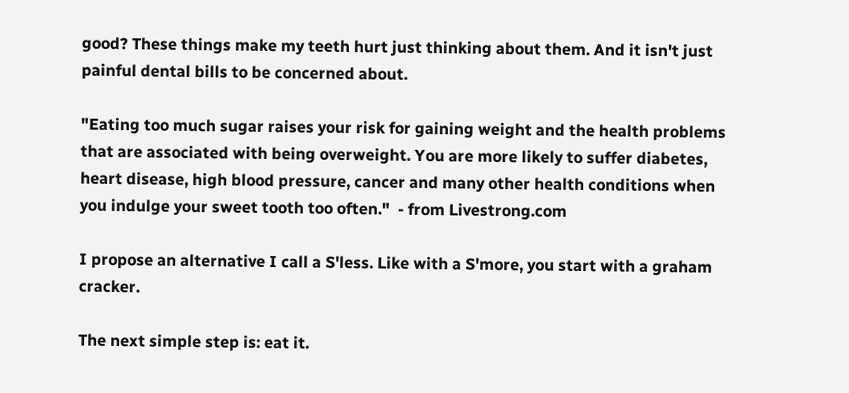good? These things make my teeth hurt just thinking about them. And it isn't just painful dental bills to be concerned about.

"Eating too much sugar raises your risk for gaining weight and the health problems that are associated with being overweight. You are more likely to suffer diabetes, heart disease, high blood pressure, cancer and many other health conditions when you indulge your sweet tooth too often."  - from Livestrong.com

I propose an alternative I call a S'less. Like with a S'more, you start with a graham cracker.

The next simple step is: eat it.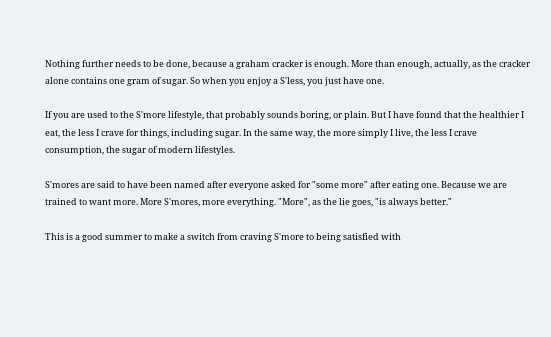Nothing further needs to be done, because a graham cracker is enough. More than enough, actually, as the cracker alone contains one gram of sugar. So when you enjoy a S'less, you just have one.

If you are used to the S'more lifestyle, that probably sounds boring, or plain. But I have found that the healthier I eat, the less I crave for things, including sugar. In the same way, the more simply I live, the less I crave consumption, the sugar of modern lifestyles.

S'mores are said to have been named after everyone asked for "some more" after eating one. Because we are trained to want more. More S'mores, more everything. "More", as the lie goes, "is always better."

This is a good summer to make a switch from craving S'more to being satisfied with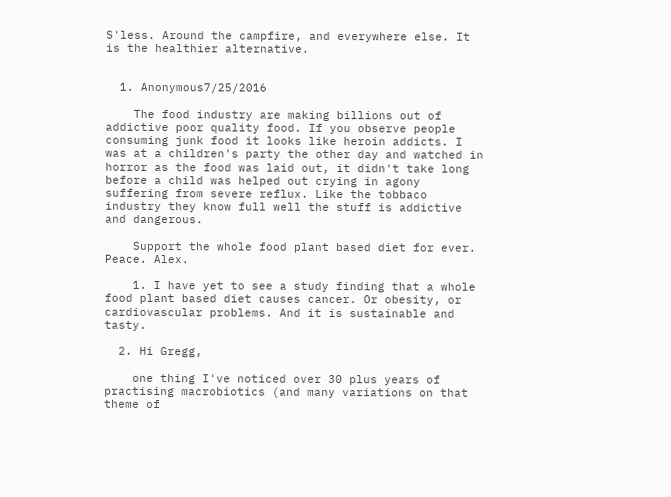S'less. Around the campfire, and everywhere else. It is the healthier alternative.


  1. Anonymous7/25/2016

    The food industry are making billions out of addictive poor quality food. If you observe people consuming junk food it looks like heroin addicts. I was at a children's party the other day and watched in horror as the food was laid out, it didn't take long before a child was helped out crying in agony suffering from severe reflux. Like the tobbaco industry they know full well the stuff is addictive and dangerous.

    Support the whole food plant based diet for ever. Peace. Alex.

    1. I have yet to see a study finding that a whole food plant based diet causes cancer. Or obesity, or cardiovascular problems. And it is sustainable and tasty.

  2. Hi Gregg,

    one thing I've noticed over 30 plus years of practising macrobiotics (and many variations on that theme of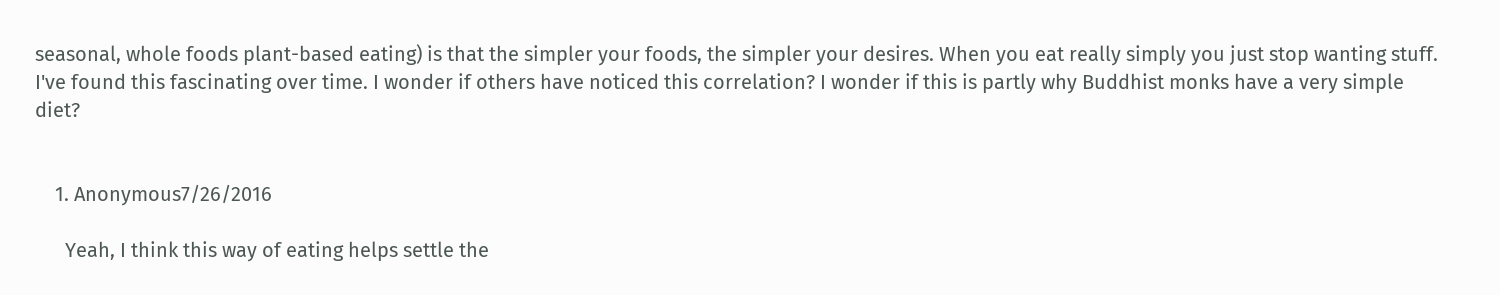seasonal, whole foods plant-based eating) is that the simpler your foods, the simpler your desires. When you eat really simply you just stop wanting stuff. I've found this fascinating over time. I wonder if others have noticed this correlation? I wonder if this is partly why Buddhist monks have a very simple diet?


    1. Anonymous7/26/2016

      Yeah, I think this way of eating helps settle the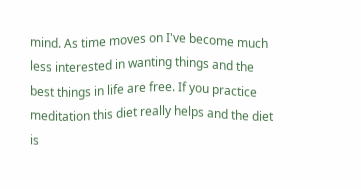mind. As time moves on I've become much less interested in wanting things and the best things in life are free. If you practice meditation this diet really helps and the diet is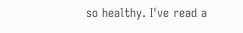so healthy. I've read a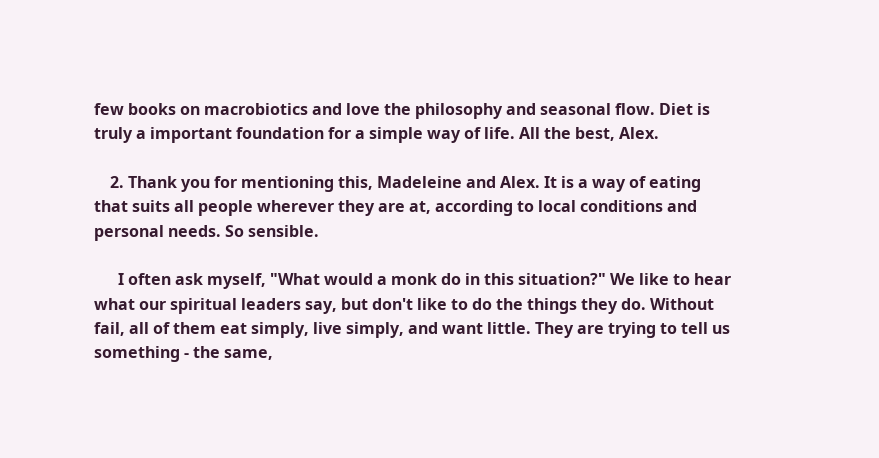few books on macrobiotics and love the philosophy and seasonal flow. Diet is truly a important foundation for a simple way of life. All the best, Alex.

    2. Thank you for mentioning this, Madeleine and Alex. It is a way of eating that suits all people wherever they are at, according to local conditions and personal needs. So sensible.

      I often ask myself, "What would a monk do in this situation?" We like to hear what our spiritual leaders say, but don't like to do the things they do. Without fail, all of them eat simply, live simply, and want little. They are trying to tell us something - the same,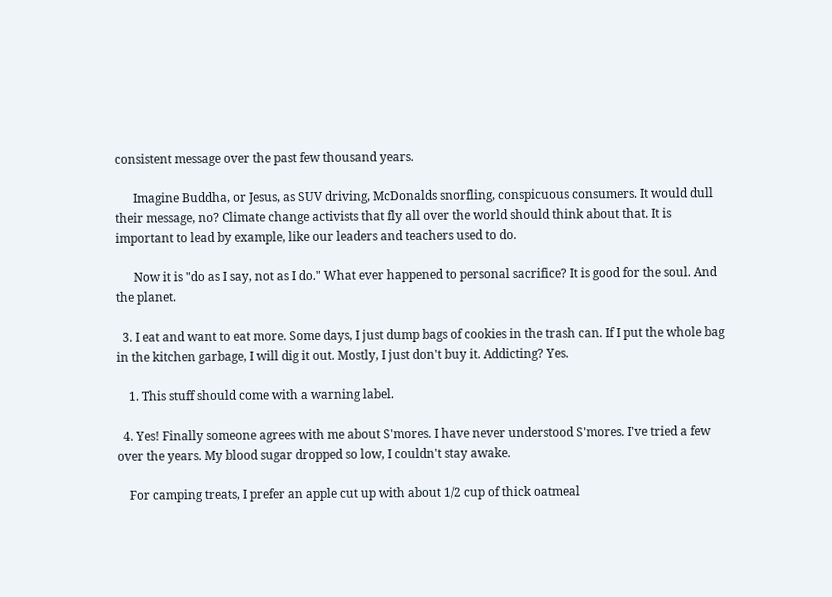consistent message over the past few thousand years.

      Imagine Buddha, or Jesus, as SUV driving, McDonalds snorfling, conspicuous consumers. It would dull their message, no? Climate change activists that fly all over the world should think about that. It is important to lead by example, like our leaders and teachers used to do.

      Now it is "do as I say, not as I do." What ever happened to personal sacrifice? It is good for the soul. And the planet.

  3. I eat and want to eat more. Some days, I just dump bags of cookies in the trash can. If I put the whole bag in the kitchen garbage, I will dig it out. Mostly, I just don't buy it. Addicting? Yes.

    1. This stuff should come with a warning label.

  4. Yes! Finally someone agrees with me about S'mores. I have never understood S'mores. I've tried a few over the years. My blood sugar dropped so low, I couldn't stay awake.

    For camping treats, I prefer an apple cut up with about 1/2 cup of thick oatmeal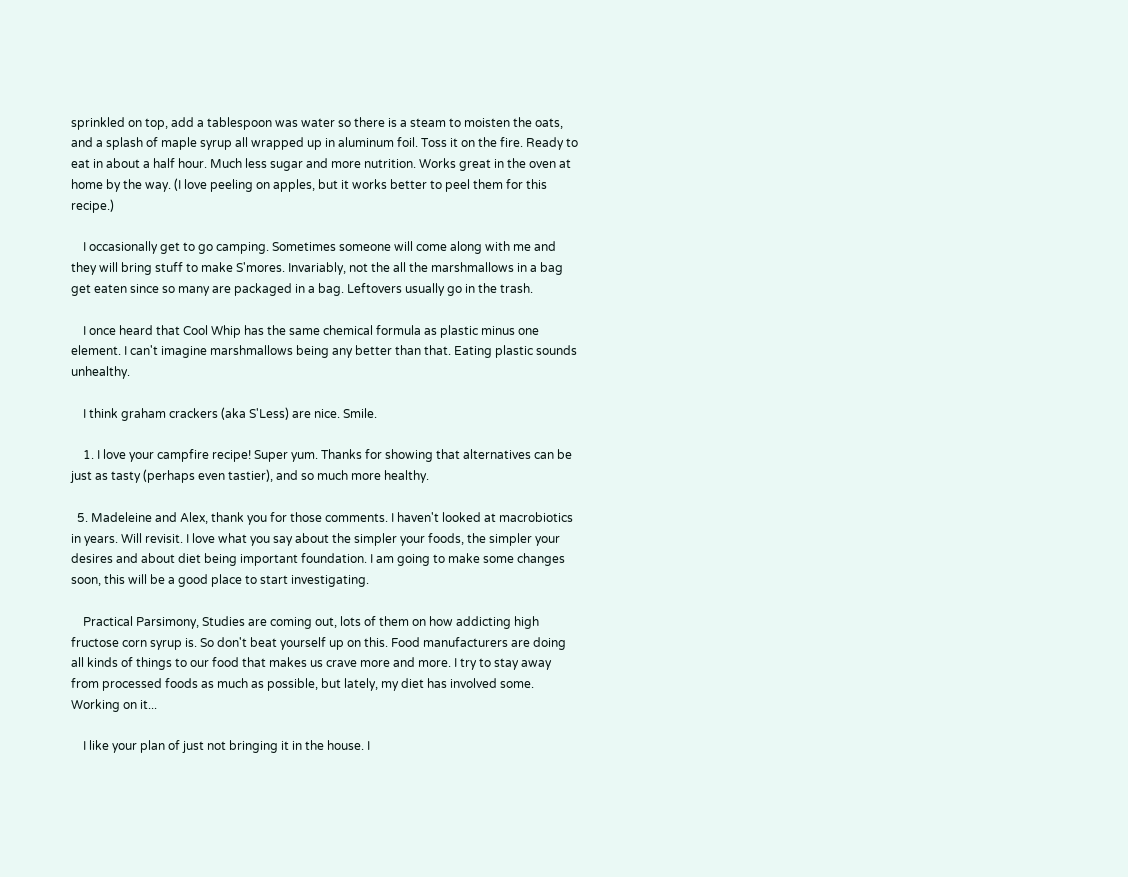sprinkled on top, add a tablespoon was water so there is a steam to moisten the oats, and a splash of maple syrup all wrapped up in aluminum foil. Toss it on the fire. Ready to eat in about a half hour. Much less sugar and more nutrition. Works great in the oven at home by the way. (I love peeling on apples, but it works better to peel them for this recipe.)

    I occasionally get to go camping. Sometimes someone will come along with me and they will bring stuff to make S'mores. Invariably, not the all the marshmallows in a bag get eaten since so many are packaged in a bag. Leftovers usually go in the trash.

    I once heard that Cool Whip has the same chemical formula as plastic minus one element. I can't imagine marshmallows being any better than that. Eating plastic sounds unhealthy.

    I think graham crackers (aka S'Less) are nice. Smile.

    1. I love your campfire recipe! Super yum. Thanks for showing that alternatives can be just as tasty (perhaps even tastier), and so much more healthy.

  5. Madeleine and Alex, thank you for those comments. I haven't looked at macrobiotics in years. Will revisit. I love what you say about the simpler your foods, the simpler your desires and about diet being important foundation. I am going to make some changes soon, this will be a good place to start investigating.

    Practical Parsimony, Studies are coming out, lots of them on how addicting high fructose corn syrup is. So don't beat yourself up on this. Food manufacturers are doing all kinds of things to our food that makes us crave more and more. I try to stay away from processed foods as much as possible, but lately, my diet has involved some. Working on it...

    I like your plan of just not bringing it in the house. I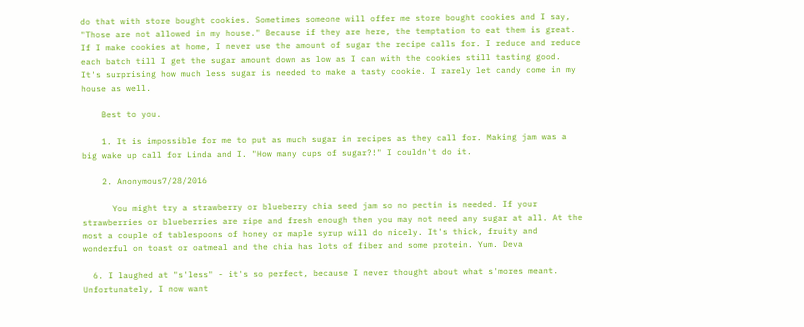do that with store bought cookies. Sometimes someone will offer me store bought cookies and I say, "Those are not allowed in my house." Because if they are here, the temptation to eat them is great. If I make cookies at home, I never use the amount of sugar the recipe calls for. I reduce and reduce each batch till I get the sugar amount down as low as I can with the cookies still tasting good. It's surprising how much less sugar is needed to make a tasty cookie. I rarely let candy come in my house as well.

    Best to you.

    1. It is impossible for me to put as much sugar in recipes as they call for. Making jam was a big wake up call for Linda and I. "How many cups of sugar?!" I couldn't do it.

    2. Anonymous7/28/2016

      You might try a strawberry or blueberry chia seed jam so no pectin is needed. If your strawberries or blueberries are ripe and fresh enough then you may not need any sugar at all. At the most a couple of tablespoons of honey or maple syrup will do nicely. It's thick, fruity and wonderful on toast or oatmeal and the chia has lots of fiber and some protein. Yum. Deva

  6. I laughed at "s'less" - it's so perfect, because I never thought about what s'mores meant. Unfortunately, I now want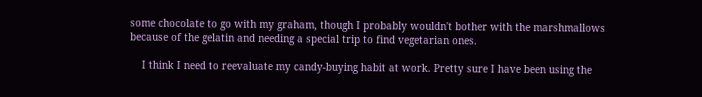some chocolate to go with my graham, though I probably wouldn't bother with the marshmallows because of the gelatin and needing a special trip to find vegetarian ones.

    I think I need to reevaluate my candy-buying habit at work. Pretty sure I have been using the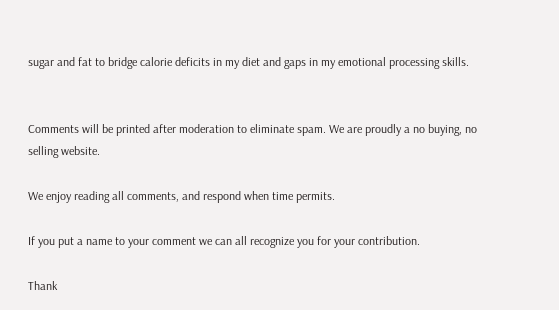sugar and fat to bridge calorie deficits in my diet and gaps in my emotional processing skills.


Comments will be printed after moderation to eliminate spam. We are proudly a no buying, no selling website.

We enjoy reading all comments, and respond when time permits.

If you put a name to your comment we can all recognize you for your contribution.

Thank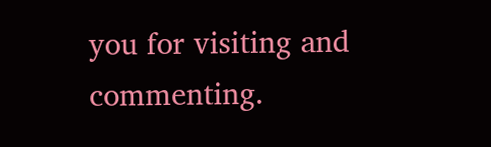you for visiting and commenting.